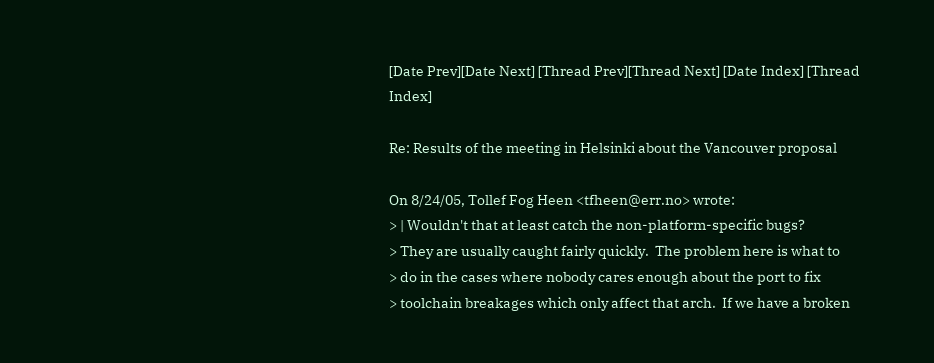[Date Prev][Date Next] [Thread Prev][Thread Next] [Date Index] [Thread Index]

Re: Results of the meeting in Helsinki about the Vancouver proposal

On 8/24/05, Tollef Fog Heen <tfheen@err.no> wrote:
> | Wouldn't that at least catch the non-platform-specific bugs?
> They are usually caught fairly quickly.  The problem here is what to
> do in the cases where nobody cares enough about the port to fix
> toolchain breakages which only affect that arch.  If we have a broken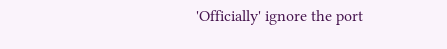'Officially' ignore the port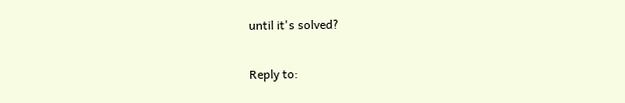until it's solved?

Reply to: